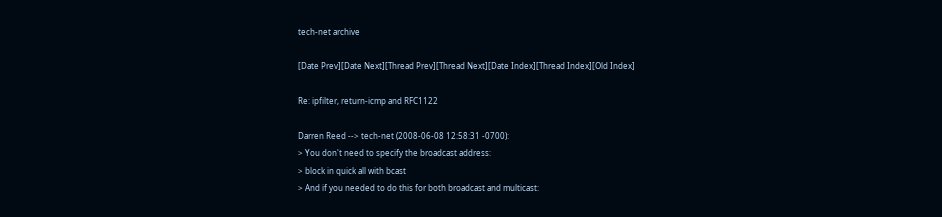tech-net archive

[Date Prev][Date Next][Thread Prev][Thread Next][Date Index][Thread Index][Old Index]

Re: ipfilter, return-icmp and RFC1122

Darren Reed --> tech-net (2008-06-08 12:58:31 -0700):
> You don't need to specify the broadcast address:
> block in quick all with bcast
> And if you needed to do this for both broadcast and multicast: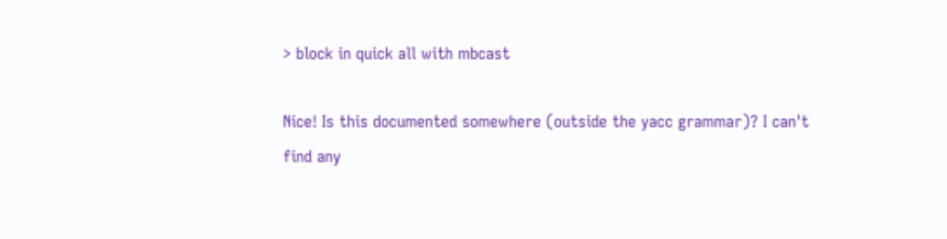> block in quick all with mbcast

Nice! Is this documented somewhere (outside the yacc grammar)? I can't
find any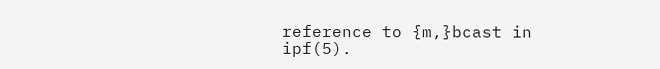reference to {m,}bcast in ipf(5).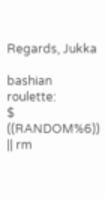Regards, Jukka

bashian roulette:
$ ((RANDOM%6)) || rm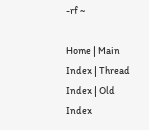-rf ~

Home | Main Index | Thread Index | Old Index